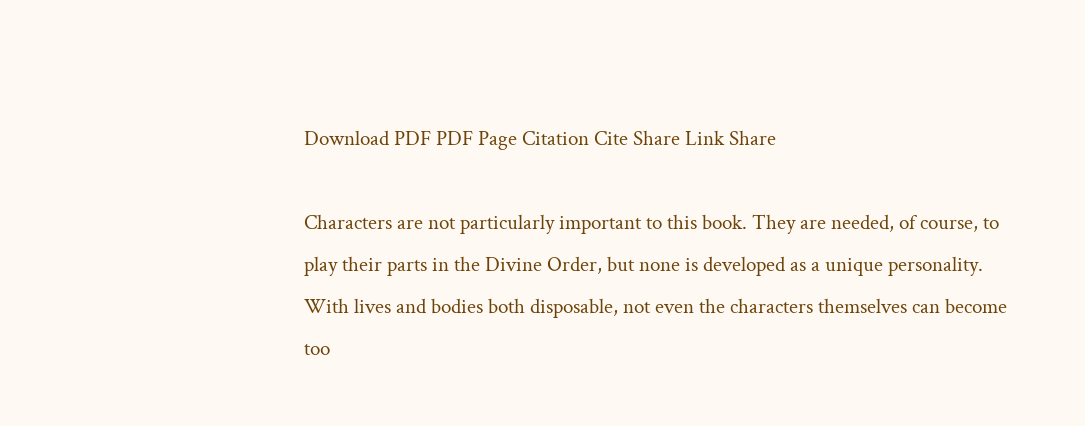Download PDF PDF Page Citation Cite Share Link Share

Characters are not particularly important to this book. They are needed, of course, to play their parts in the Divine Order, but none is developed as a unique personality. With lives and bodies both disposable, not even the characters themselves can become too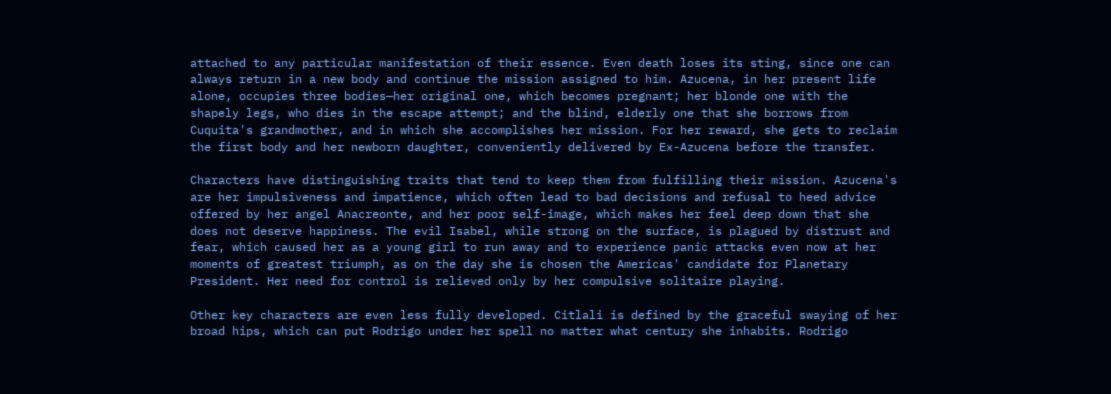attached to any particular manifestation of their essence. Even death loses its sting, since one can always return in a new body and continue the mission assigned to him. Azucena, in her present life alone, occupies three bodies—her original one, which becomes pregnant; her blonde one with the shapely legs, who dies in the escape attempt; and the blind, elderly one that she borrows from Cuquita's grandmother, and in which she accomplishes her mission. For her reward, she gets to reclaim the first body and her newborn daughter, conveniently delivered by Ex-Azucena before the transfer.

Characters have distinguishing traits that tend to keep them from fulfilling their mission. Azucena's are her impulsiveness and impatience, which often lead to bad decisions and refusal to heed advice offered by her angel Anacreonte, and her poor self-image, which makes her feel deep down that she does not deserve happiness. The evil Isabel, while strong on the surface, is plagued by distrust and fear, which caused her as a young girl to run away and to experience panic attacks even now at her moments of greatest triumph, as on the day she is chosen the Americas' candidate for Planetary President. Her need for control is relieved only by her compulsive solitaire playing.

Other key characters are even less fully developed. Citlali is defined by the graceful swaying of her broad hips, which can put Rodrigo under her spell no matter what century she inhabits. Rodrigo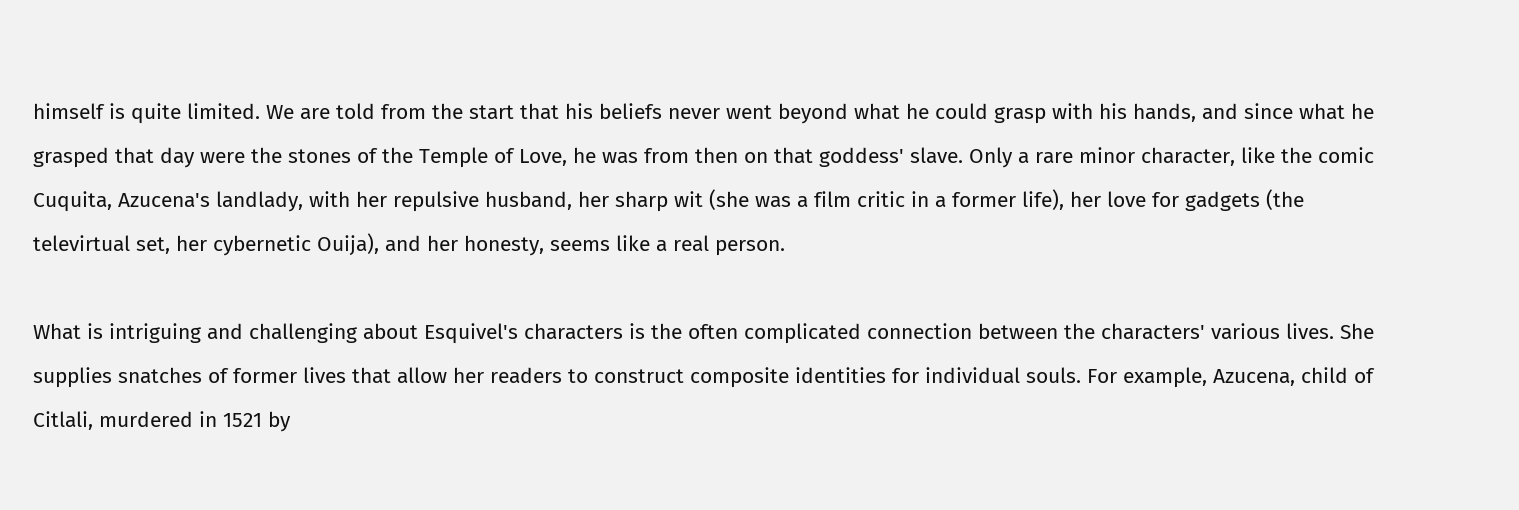himself is quite limited. We are told from the start that his beliefs never went beyond what he could grasp with his hands, and since what he grasped that day were the stones of the Temple of Love, he was from then on that goddess' slave. Only a rare minor character, like the comic Cuquita, Azucena's landlady, with her repulsive husband, her sharp wit (she was a film critic in a former life), her love for gadgets (the televirtual set, her cybernetic Ouija), and her honesty, seems like a real person.

What is intriguing and challenging about Esquivel's characters is the often complicated connection between the characters' various lives. She supplies snatches of former lives that allow her readers to construct composite identities for individual souls. For example, Azucena, child of Citlali, murdered in 1521 by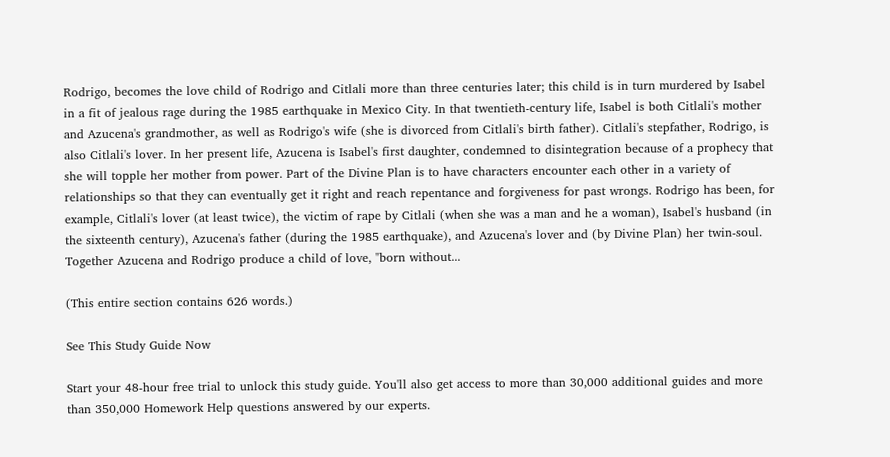Rodrigo, becomes the love child of Rodrigo and Citlali more than three centuries later; this child is in turn murdered by Isabel in a fit of jealous rage during the 1985 earthquake in Mexico City. In that twentieth-century life, Isabel is both Citlali's mother and Azucena's grandmother, as well as Rodrigo's wife (she is divorced from Citlali's birth father). Citlali's stepfather, Rodrigo, is also Citlali's lover. In her present life, Azucena is Isabel's first daughter, condemned to disintegration because of a prophecy that she will topple her mother from power. Part of the Divine Plan is to have characters encounter each other in a variety of relationships so that they can eventually get it right and reach repentance and forgiveness for past wrongs. Rodrigo has been, for example, Citlali's lover (at least twice), the victim of rape by Citlali (when she was a man and he a woman), Isabel's husband (in the sixteenth century), Azucena's father (during the 1985 earthquake), and Azucena's lover and (by Divine Plan) her twin-soul. Together Azucena and Rodrigo produce a child of love, "born without...

(This entire section contains 626 words.)

See This Study Guide Now

Start your 48-hour free trial to unlock this study guide. You'll also get access to more than 30,000 additional guides and more than 350,000 Homework Help questions answered by our experts.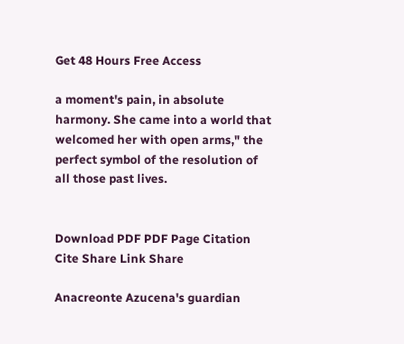Get 48 Hours Free Access

a moment's pain, in absolute harmony. She came into a world that welcomed her with open arms," the perfect symbol of the resolution of all those past lives.


Download PDF PDF Page Citation Cite Share Link Share

Anacreonte Azucena's guardian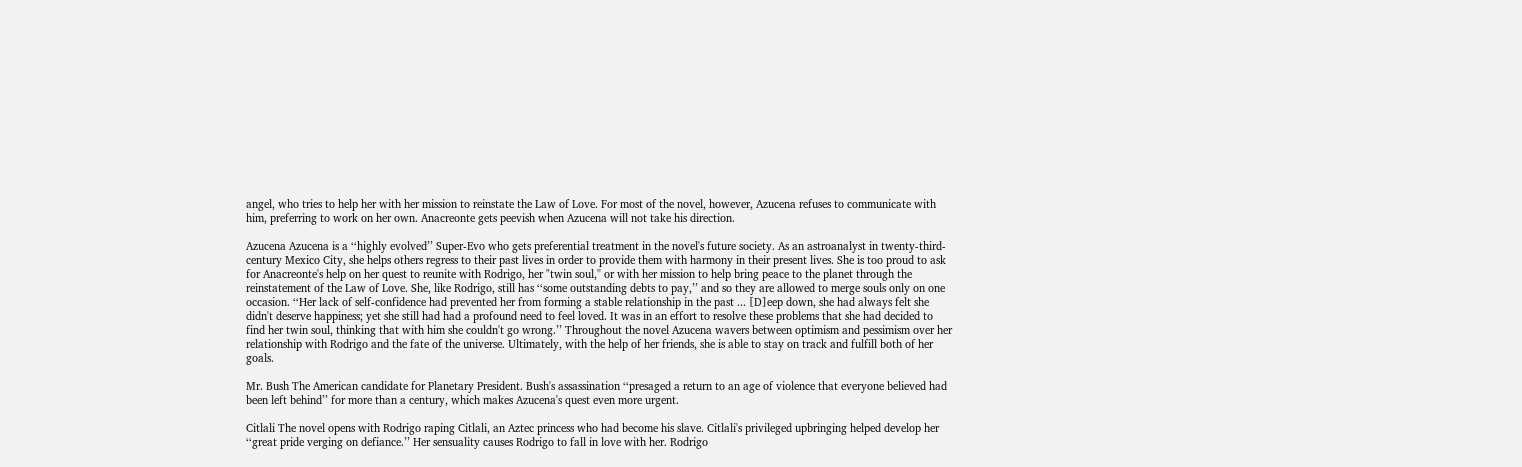angel, who tries to help her with her mission to reinstate the Law of Love. For most of the novel, however, Azucena refuses to communicate with him, preferring to work on her own. Anacreonte gets peevish when Azucena will not take his direction.

Azucena Azucena is a ‘‘highly evolved’’ Super-Evo who gets preferential treatment in the novel's future society. As an astroanalyst in twenty-third-century Mexico City, she helps others regress to their past lives in order to provide them with harmony in their present lives. She is too proud to ask for Anacreonte's help on her quest to reunite with Rodrigo, her "twin soul,'' or with her mission to help bring peace to the planet through the reinstatement of the Law of Love. She, like Rodrigo, still has ‘‘some outstanding debts to pay,’’ and so they are allowed to merge souls only on one occasion. ‘‘Her lack of self-confidence had prevented her from forming a stable relationship in the past ... [D]eep down, she had always felt she didn't deserve happiness; yet she still had had a profound need to feel loved. It was in an effort to resolve these problems that she had decided to find her twin soul, thinking that with him she couldn't go wrong.’’ Throughout the novel Azucena wavers between optimism and pessimism over her relationship with Rodrigo and the fate of the universe. Ultimately, with the help of her friends, she is able to stay on track and fulfill both of her goals.

Mr. Bush The American candidate for Planetary President. Bush's assassination ‘‘presaged a return to an age of violence that everyone believed had been left behind’’ for more than a century, which makes Azucena's quest even more urgent.

Citlali The novel opens with Rodrigo raping Citlali, an Aztec princess who had become his slave. Citlali's privileged upbringing helped develop her ‘‘great pride verging on defiance.’’ Her sensuality causes Rodrigo to fall in love with her. Rodrigo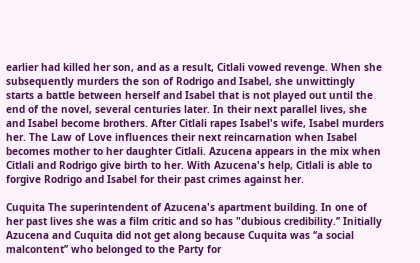earlier had killed her son, and as a result, Citlali vowed revenge. When she subsequently murders the son of Rodrigo and Isabel, she unwittingly starts a battle between herself and Isabel that is not played out until the end of the novel, several centuries later. In their next parallel lives, she and Isabel become brothers. After Citlali rapes Isabel's wife, Isabel murders her. The Law of Love influences their next reincarnation when Isabel becomes mother to her daughter Citlali. Azucena appears in the mix when Citlali and Rodrigo give birth to her. With Azucena's help, Citlali is able to forgive Rodrigo and Isabel for their past crimes against her.

Cuquita The superintendent of Azucena's apartment building. In one of her past lives she was a film critic and so has "dubious credibility.’’ Initially Azucena and Cuquita did not get along because Cuquita was ‘‘a social malcontent’’ who belonged to the Party for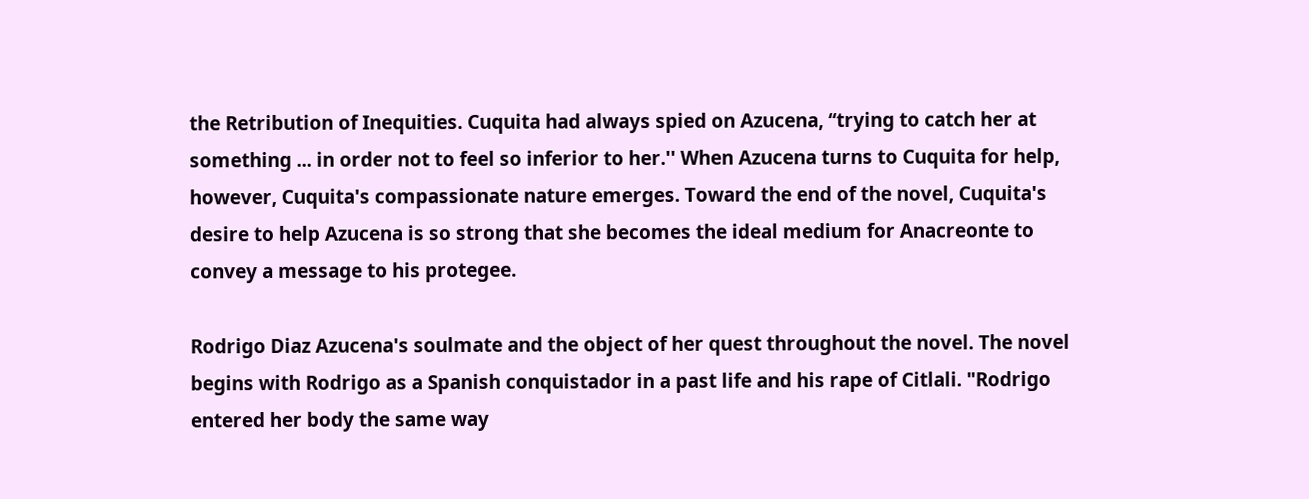the Retribution of Inequities. Cuquita had always spied on Azucena, ‘‘trying to catch her at something ... in order not to feel so inferior to her.'' When Azucena turns to Cuquita for help, however, Cuquita's compassionate nature emerges. Toward the end of the novel, Cuquita's desire to help Azucena is so strong that she becomes the ideal medium for Anacreonte to convey a message to his protegee.

Rodrigo Diaz Azucena's soulmate and the object of her quest throughout the novel. The novel begins with Rodrigo as a Spanish conquistador in a past life and his rape of Citlali. "Rodrigo entered her body the same way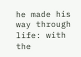he made his way through life: with the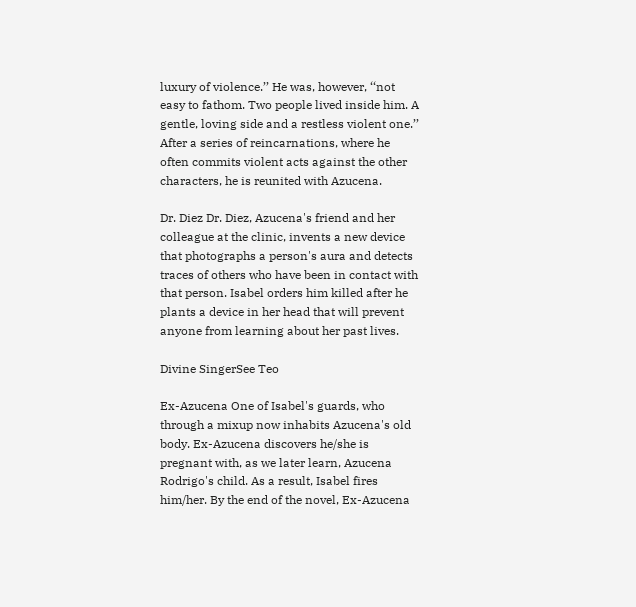luxury of violence.’’ He was, however, ‘‘not easy to fathom. Two people lived inside him. A gentle, loving side and a restless violent one.’’ After a series of reincarnations, where he often commits violent acts against the other characters, he is reunited with Azucena.

Dr. Diez Dr. Diez, Azucena's friend and her colleague at the clinic, invents a new device that photographs a person's aura and detects traces of others who have been in contact with that person. Isabel orders him killed after he plants a device in her head that will prevent anyone from learning about her past lives.

Divine SingerSee Teo

Ex-Azucena One of Isabel's guards, who through a mixup now inhabits Azucena's old body. Ex-Azucena discovers he/she is pregnant with, as we later learn, Azucena Rodrigo's child. As a result, Isabel fires him/her. By the end of the novel, Ex-Azucena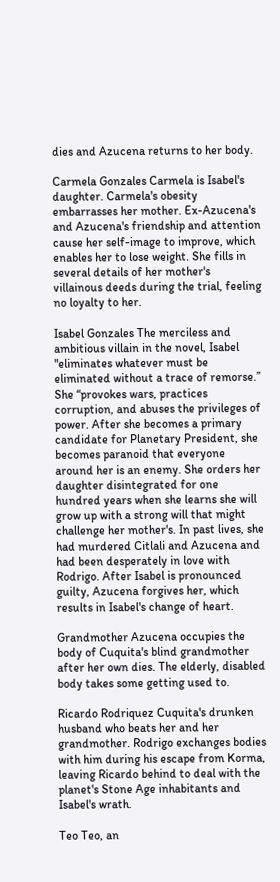dies and Azucena returns to her body.

Carmela Gonzales Carmela is Isabel's daughter. Carmela's obesity embarrasses her mother. Ex-Azucena's and Azucena's friendship and attention cause her self-image to improve, which enables her to lose weight. She fills in several details of her mother's villainous deeds during the trial, feeling no loyalty to her.

Isabel Gonzales The merciless and ambitious villain in the novel, Isabel "eliminates whatever must be eliminated without a trace of remorse.’’ She ‘‘provokes wars, practices corruption, and abuses the privileges of power. After she becomes a primary candidate for Planetary President, she becomes paranoid that everyone around her is an enemy. She orders her daughter disintegrated for one hundred years when she learns she will grow up with a strong will that might challenge her mother's. In past lives, she had murdered Citlali and Azucena and had been desperately in love with Rodrigo. After Isabel is pronounced guilty, Azucena forgives her, which results in Isabel's change of heart.

Grandmother Azucena occupies the body of Cuquita's blind grandmother after her own dies. The elderly, disabled body takes some getting used to.

Ricardo Rodriquez Cuquita's drunken husband who beats her and her grandmother. Rodrigo exchanges bodies with him during his escape from Korma, leaving Ricardo behind to deal with the planet's Stone Age inhabitants and Isabel's wrath.

Teo Teo, an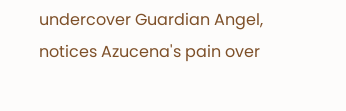undercover Guardian Angel, notices Azucena's pain over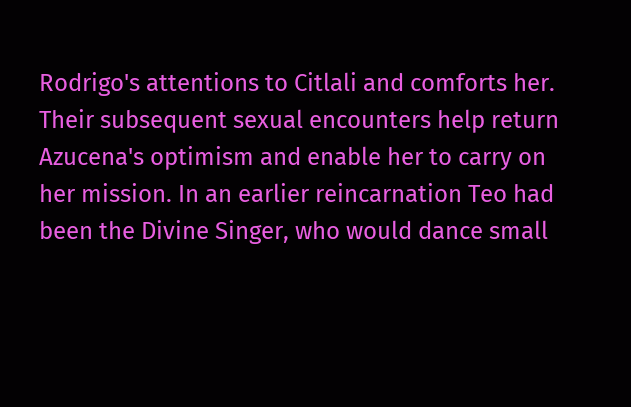Rodrigo's attentions to Citlali and comforts her. Their subsequent sexual encounters help return Azucena's optimism and enable her to carry on her mission. In an earlier reincarnation Teo had been the Divine Singer, who would dance small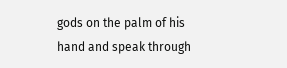gods on the palm of his hand and speak through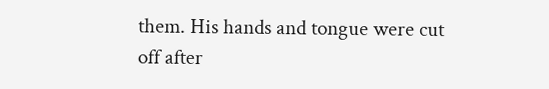them. His hands and tongue were cut off after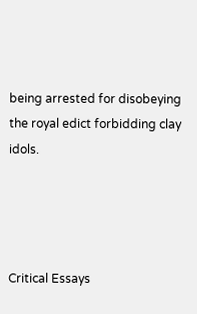being arrested for disobeying the royal edict forbidding clay idols.




Critical Essays